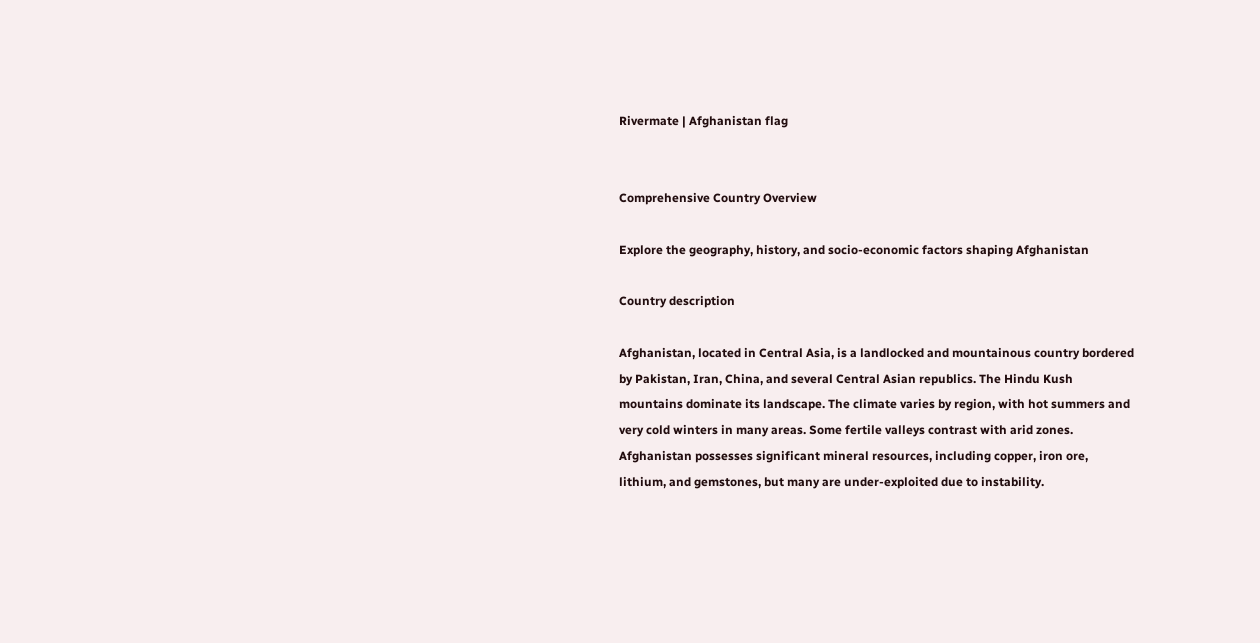Rivermate | Afghanistan flag


Comprehensive Country Overview

Explore the geography, history, and socio-economic factors shaping Afghanistan

Country description

Afghanistan, located in Central Asia, is a landlocked and mountainous country bordered by Pakistan, Iran, China, and several Central Asian republics. The Hindu Kush mountains dominate its landscape. The climate varies by region, with hot summers and very cold winters in many areas. Some fertile valleys contrast with arid zones. Afghanistan possesses significant mineral resources, including copper, iron ore, lithium, and gemstones, but many are under-exploited due to instability.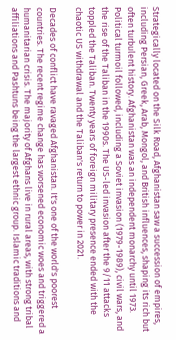Strategically located on the Silk Road, Afghanistan saw a succession of empires, including Persian, Greek, Arab, Mongol, and British influences, shaping its rich but often turbulent history. Afghanistan was an independent monarchy until 1973. Political turmoil followed, including a Soviet invasion (1979-1989), civil wars, and the rise of the Taliban in the 1990s. The US-led invasion after the 9/11 attacks toppled the Taliban. Twenty years of foreign military presence ended with the chaotic US withdrawal and the Taliban's return to power in 2021.

Decades of conflict have ravaged Afghanistan. It's one of the world's poorest countries. The recent regime change has worsened economic woes and triggered a humanitarian crisis. The majority of Afghans live in rural areas, with strong tribal affiliations and Pashtuns being the largest ethnic group. Islamic traditions and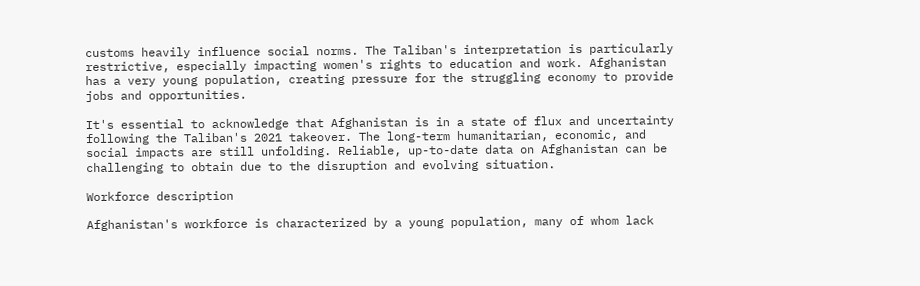customs heavily influence social norms. The Taliban's interpretation is particularly restrictive, especially impacting women's rights to education and work. Afghanistan has a very young population, creating pressure for the struggling economy to provide jobs and opportunities.

It's essential to acknowledge that Afghanistan is in a state of flux and uncertainty following the Taliban's 2021 takeover. The long-term humanitarian, economic, and social impacts are still unfolding. Reliable, up-to-date data on Afghanistan can be challenging to obtain due to the disruption and evolving situation.

Workforce description

Afghanistan's workforce is characterized by a young population, many of whom lack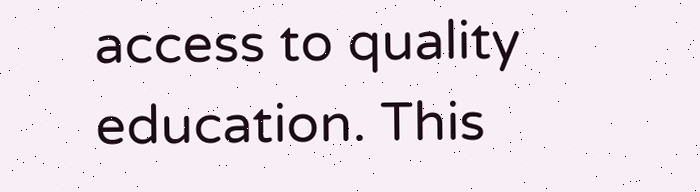access to quality education. This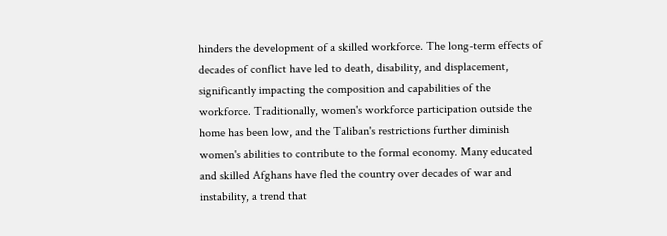hinders the development of a skilled workforce. The long-term effects of decades of conflict have led to death, disability, and displacement, significantly impacting the composition and capabilities of the workforce. Traditionally, women's workforce participation outside the home has been low, and the Taliban's restrictions further diminish women's abilities to contribute to the formal economy. Many educated and skilled Afghans have fled the country over decades of war and instability, a trend that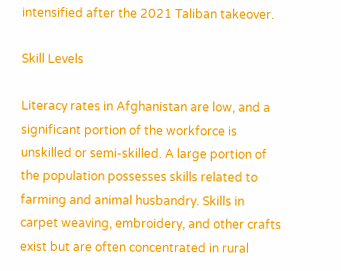intensified after the 2021 Taliban takeover.

Skill Levels

Literacy rates in Afghanistan are low, and a significant portion of the workforce is unskilled or semi-skilled. A large portion of the population possesses skills related to farming and animal husbandry. Skills in carpet weaving, embroidery, and other crafts exist but are often concentrated in rural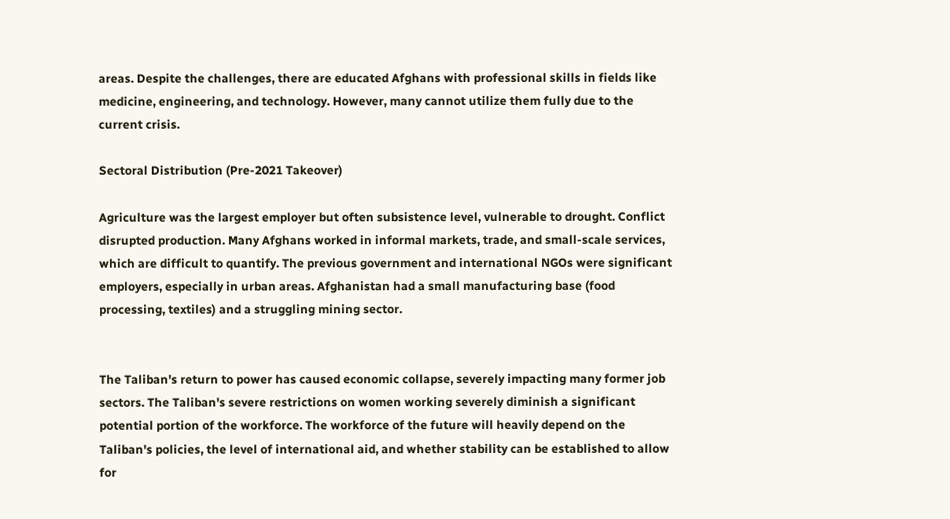areas. Despite the challenges, there are educated Afghans with professional skills in fields like medicine, engineering, and technology. However, many cannot utilize them fully due to the current crisis.

Sectoral Distribution (Pre-2021 Takeover)

Agriculture was the largest employer but often subsistence level, vulnerable to drought. Conflict disrupted production. Many Afghans worked in informal markets, trade, and small-scale services, which are difficult to quantify. The previous government and international NGOs were significant employers, especially in urban areas. Afghanistan had a small manufacturing base (food processing, textiles) and a struggling mining sector.


The Taliban's return to power has caused economic collapse, severely impacting many former job sectors. The Taliban's severe restrictions on women working severely diminish a significant potential portion of the workforce. The workforce of the future will heavily depend on the Taliban's policies, the level of international aid, and whether stability can be established to allow for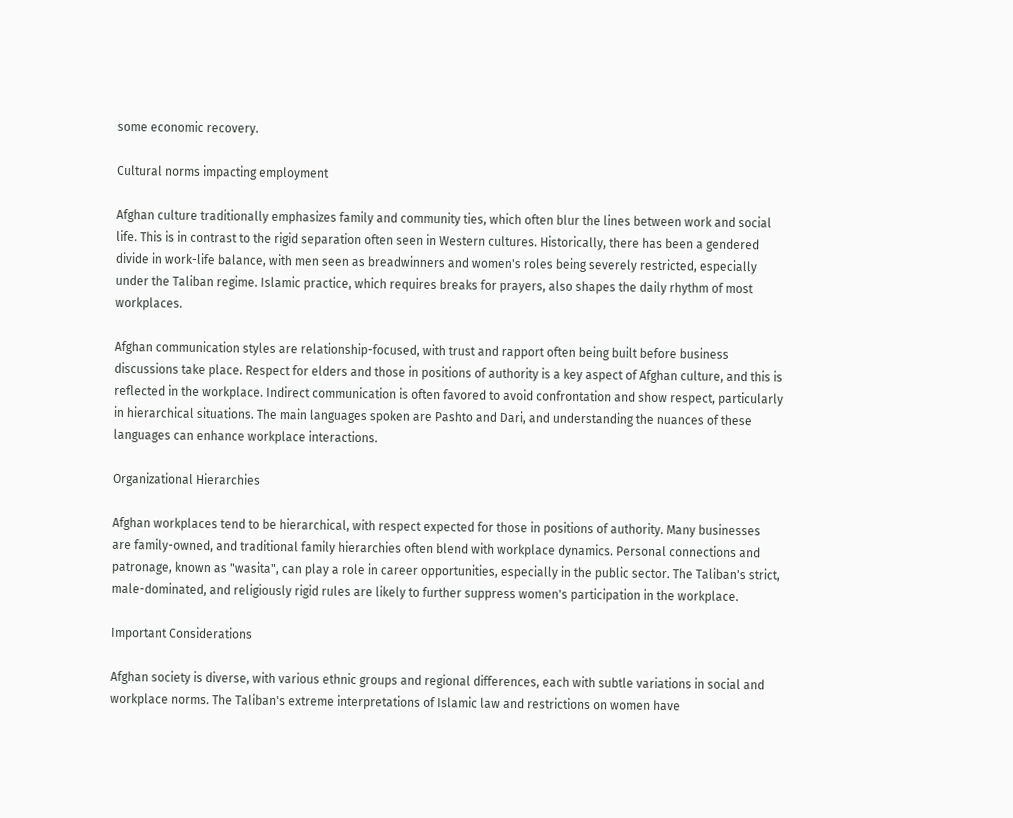some economic recovery.

Cultural norms impacting employment

Afghan culture traditionally emphasizes family and community ties, which often blur the lines between work and social life. This is in contrast to the rigid separation often seen in Western cultures. Historically, there has been a gendered divide in work-life balance, with men seen as breadwinners and women's roles being severely restricted, especially under the Taliban regime. Islamic practice, which requires breaks for prayers, also shapes the daily rhythm of most workplaces.

Afghan communication styles are relationship-focused, with trust and rapport often being built before business discussions take place. Respect for elders and those in positions of authority is a key aspect of Afghan culture, and this is reflected in the workplace. Indirect communication is often favored to avoid confrontation and show respect, particularly in hierarchical situations. The main languages spoken are Pashto and Dari, and understanding the nuances of these languages can enhance workplace interactions.

Organizational Hierarchies

Afghan workplaces tend to be hierarchical, with respect expected for those in positions of authority. Many businesses are family-owned, and traditional family hierarchies often blend with workplace dynamics. Personal connections and patronage, known as "wasita", can play a role in career opportunities, especially in the public sector. The Taliban's strict, male-dominated, and religiously rigid rules are likely to further suppress women's participation in the workplace.

Important Considerations

Afghan society is diverse, with various ethnic groups and regional differences, each with subtle variations in social and workplace norms. The Taliban's extreme interpretations of Islamic law and restrictions on women have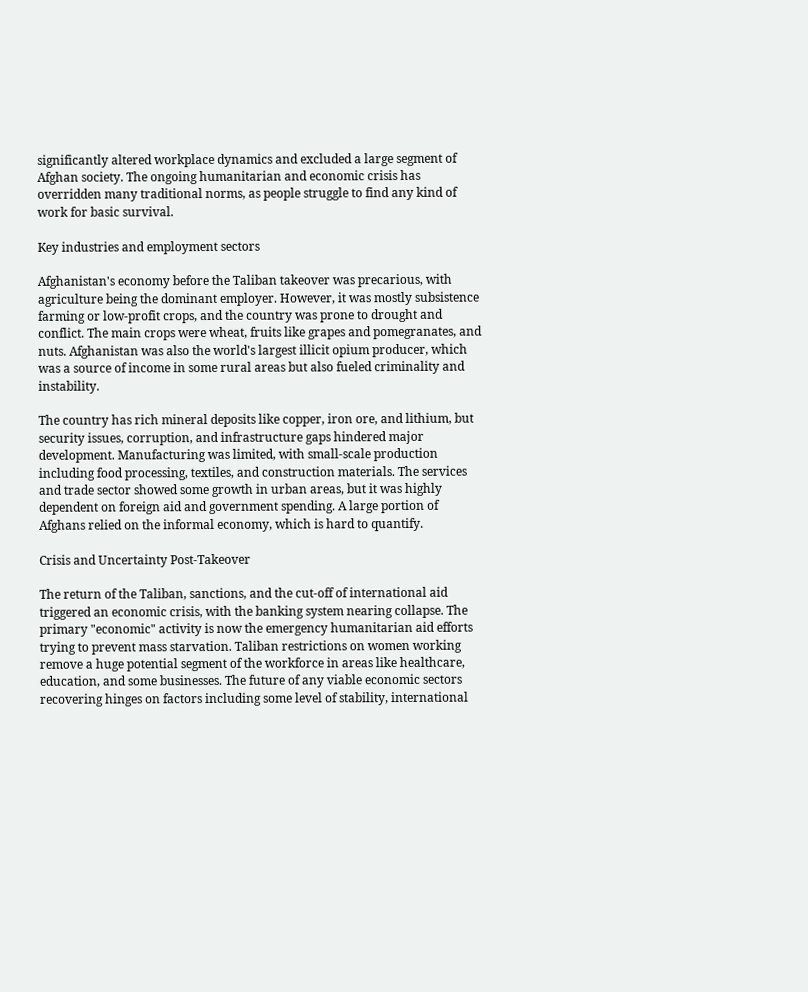significantly altered workplace dynamics and excluded a large segment of Afghan society. The ongoing humanitarian and economic crisis has overridden many traditional norms, as people struggle to find any kind of work for basic survival.

Key industries and employment sectors

Afghanistan's economy before the Taliban takeover was precarious, with agriculture being the dominant employer. However, it was mostly subsistence farming or low-profit crops, and the country was prone to drought and conflict. The main crops were wheat, fruits like grapes and pomegranates, and nuts. Afghanistan was also the world's largest illicit opium producer, which was a source of income in some rural areas but also fueled criminality and instability.

The country has rich mineral deposits like copper, iron ore, and lithium, but security issues, corruption, and infrastructure gaps hindered major development. Manufacturing was limited, with small-scale production including food processing, textiles, and construction materials. The services and trade sector showed some growth in urban areas, but it was highly dependent on foreign aid and government spending. A large portion of Afghans relied on the informal economy, which is hard to quantify.

Crisis and Uncertainty Post-Takeover

The return of the Taliban, sanctions, and the cut-off of international aid triggered an economic crisis, with the banking system nearing collapse. The primary "economic" activity is now the emergency humanitarian aid efforts trying to prevent mass starvation. Taliban restrictions on women working remove a huge potential segment of the workforce in areas like healthcare, education, and some businesses. The future of any viable economic sectors recovering hinges on factors including some level of stability, international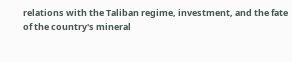relations with the Taliban regime, investment, and the fate of the country's mineral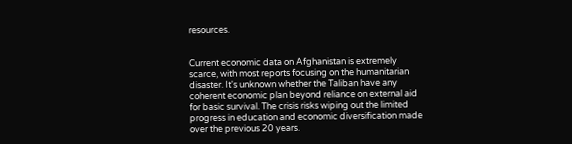resources.


Current economic data on Afghanistan is extremely scarce, with most reports focusing on the humanitarian disaster. It's unknown whether the Taliban have any coherent economic plan beyond reliance on external aid for basic survival. The crisis risks wiping out the limited progress in education and economic diversification made over the previous 20 years.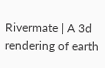Rivermate | A 3d rendering of earth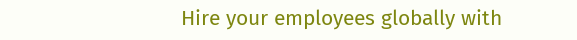Hire your employees globally with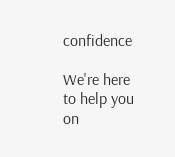confidence

We're here to help you on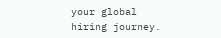your global hiring journey.